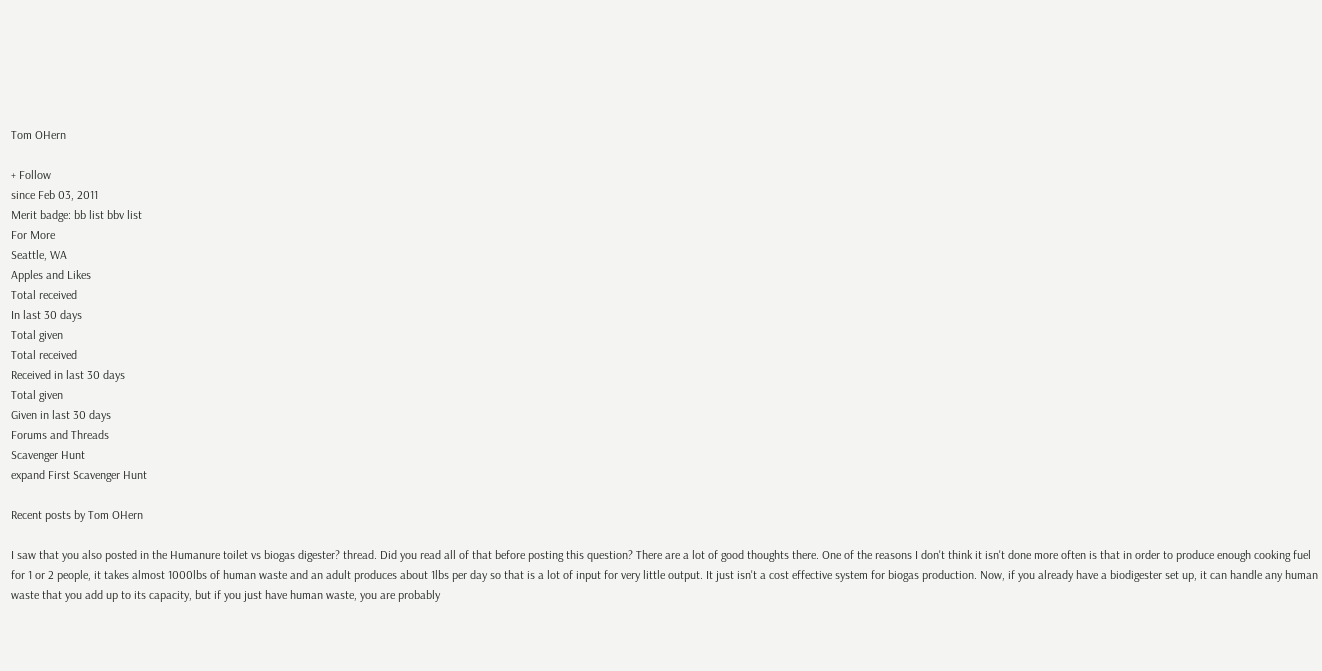Tom OHern

+ Follow
since Feb 03, 2011
Merit badge: bb list bbv list
For More
Seattle, WA
Apples and Likes
Total received
In last 30 days
Total given
Total received
Received in last 30 days
Total given
Given in last 30 days
Forums and Threads
Scavenger Hunt
expand First Scavenger Hunt

Recent posts by Tom OHern

I saw that you also posted in the Humanure toilet vs biogas digester? thread. Did you read all of that before posting this question? There are a lot of good thoughts there. One of the reasons I don't think it isn't done more often is that in order to produce enough cooking fuel for 1 or 2 people, it takes almost 1000lbs of human waste and an adult produces about 1lbs per day so that is a lot of input for very little output. It just isn't a cost effective system for biogas production. Now, if you already have a biodigester set up, it can handle any human waste that you add up to its capacity, but if you just have human waste, you are probably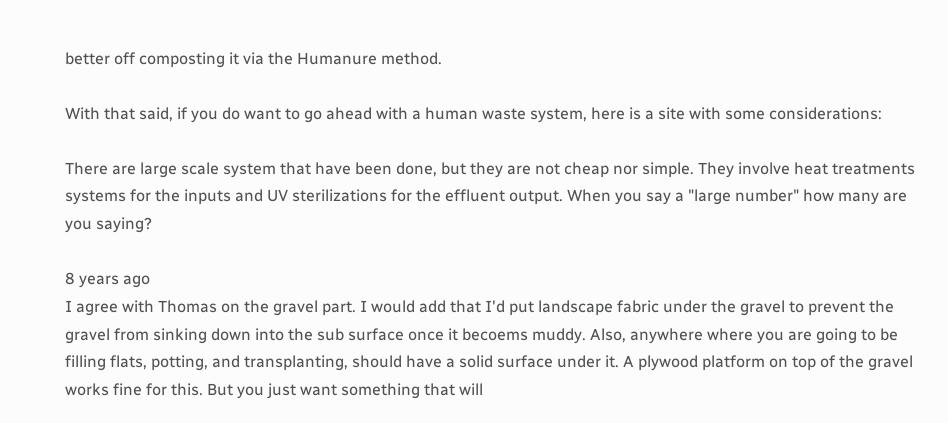better off composting it via the Humanure method.

With that said, if you do want to go ahead with a human waste system, here is a site with some considerations:

There are large scale system that have been done, but they are not cheap nor simple. They involve heat treatments systems for the inputs and UV sterilizations for the effluent output. When you say a "large number" how many are you saying?

8 years ago
I agree with Thomas on the gravel part. I would add that I'd put landscape fabric under the gravel to prevent the gravel from sinking down into the sub surface once it becoems muddy. Also, anywhere where you are going to be filling flats, potting, and transplanting, should have a solid surface under it. A plywood platform on top of the gravel works fine for this. But you just want something that will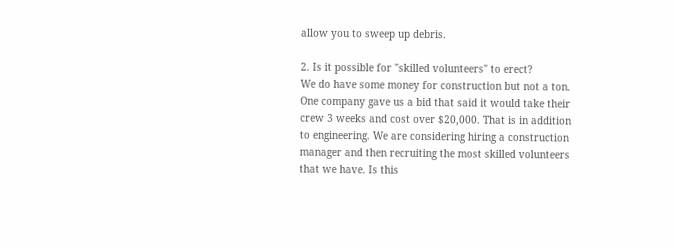allow you to sweep up debris.

2. Is it possible for "skilled volunteers" to erect?
We do have some money for construction but not a ton. One company gave us a bid that said it would take their crew 3 weeks and cost over $20,000. That is in addition to engineering. We are considering hiring a construction manager and then recruiting the most skilled volunteers that we have. Is this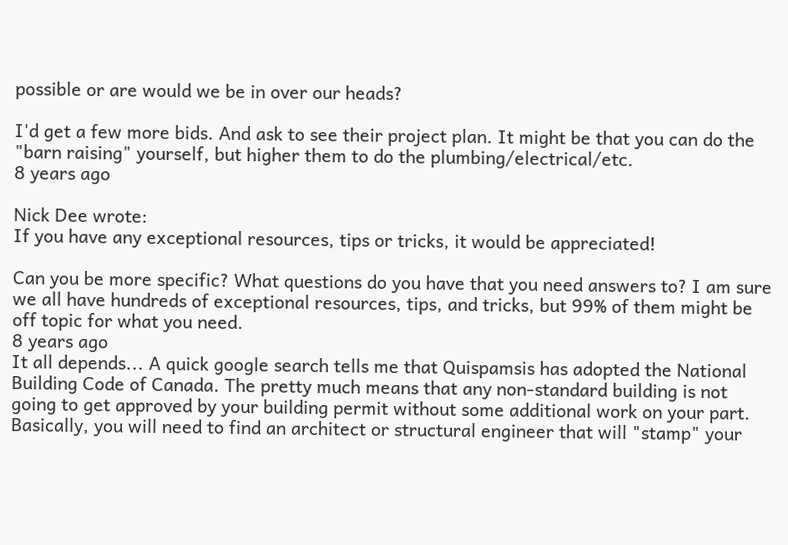possible or are would we be in over our heads?

I'd get a few more bids. And ask to see their project plan. It might be that you can do the "barn raising" yourself, but higher them to do the plumbing/electrical/etc.
8 years ago

Nick Dee wrote:
If you have any exceptional resources, tips or tricks, it would be appreciated!

Can you be more specific? What questions do you have that you need answers to? I am sure we all have hundreds of exceptional resources, tips, and tricks, but 99% of them might be off topic for what you need.
8 years ago
It all depends... A quick google search tells me that Quispamsis has adopted the National Building Code of Canada. The pretty much means that any non-standard building is not going to get approved by your building permit without some additional work on your part. Basically, you will need to find an architect or structural engineer that will "stamp" your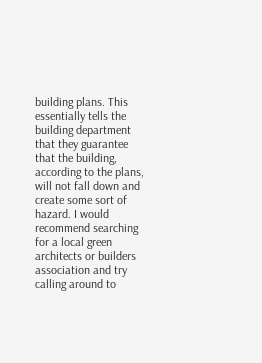building plans. This essentially tells the building department that they guarantee that the building, according to the plans, will not fall down and create some sort of hazard. I would recommend searching for a local green architects or builders association and try calling around to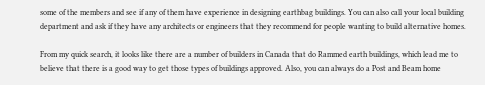some of the members and see if any of them have experience in designing earthbag buildings. You can also call your local building department and ask if they have any architects or engineers that they recommend for people wanting to build alternative homes.

From my quick search, it looks like there are a number of builders in Canada that do Rammed earth buildings, which lead me to believe that there is a good way to get those types of buildings approved. Also, you can always do a Post and Beam home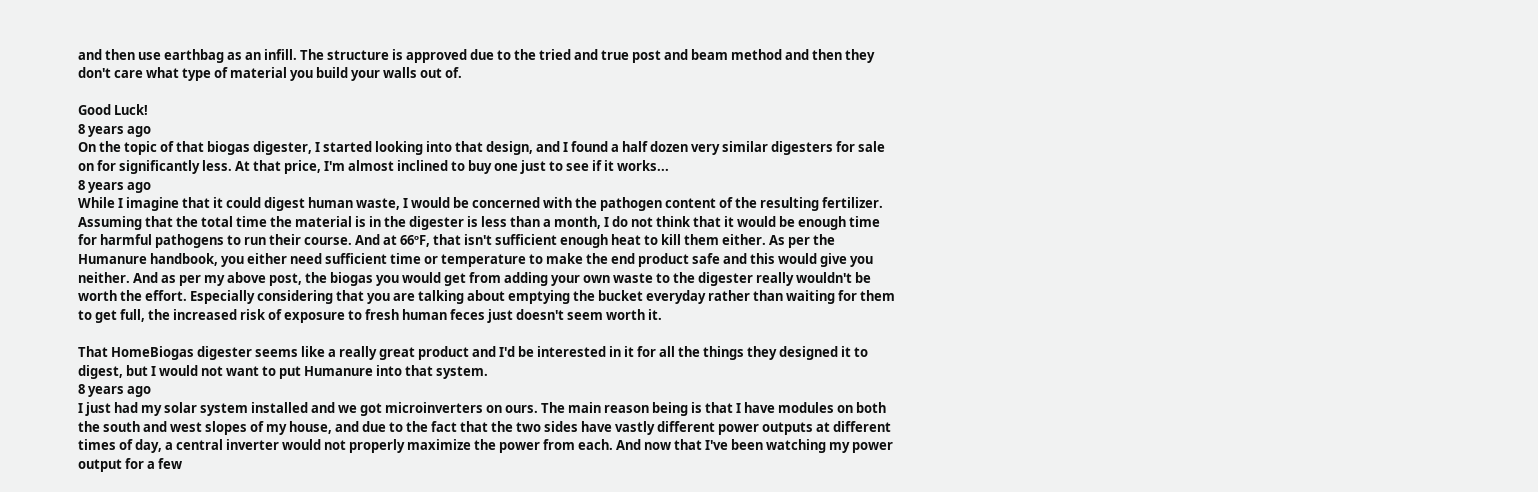and then use earthbag as an infill. The structure is approved due to the tried and true post and beam method and then they don't care what type of material you build your walls out of.

Good Luck!
8 years ago
On the topic of that biogas digester, I started looking into that design, and I found a half dozen very similar digesters for sale on for significantly less. At that price, I'm almost inclined to buy one just to see if it works...
8 years ago
While I imagine that it could digest human waste, I would be concerned with the pathogen content of the resulting fertilizer. Assuming that the total time the material is in the digester is less than a month, I do not think that it would be enough time for harmful pathogens to run their course. And at 66ºF, that isn't sufficient enough heat to kill them either. As per the Humanure handbook, you either need sufficient time or temperature to make the end product safe and this would give you neither. And as per my above post, the biogas you would get from adding your own waste to the digester really wouldn't be worth the effort. Especially considering that you are talking about emptying the bucket everyday rather than waiting for them to get full, the increased risk of exposure to fresh human feces just doesn't seem worth it.

That HomeBiogas digester seems like a really great product and I'd be interested in it for all the things they designed it to digest, but I would not want to put Humanure into that system.
8 years ago
I just had my solar system installed and we got microinverters on ours. The main reason being is that I have modules on both the south and west slopes of my house, and due to the fact that the two sides have vastly different power outputs at different times of day, a central inverter would not properly maximize the power from each. And now that I've been watching my power output for a few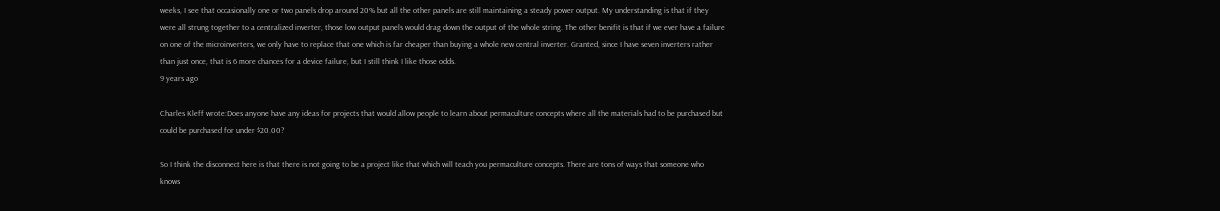weeks, I see that occasionally one or two panels drop around 20% but all the other panels are still maintaining a steady power output. My understanding is that if they were all strung together to a centralized inverter, those low output panels would drag down the output of the whole string. The other benifit is that if we ever have a failure on one of the microinverters, we only have to replace that one which is far cheaper than buying a whole new central inverter. Granted, since I have seven inverters rather than just once, that is 6 more chances for a device failure, but I still think I like those odds.
9 years ago

Charles Kleff wrote:Does anyone have any ideas for projects that would allow people to learn about permaculture concepts where all the materials had to be purchased but could be purchased for under $20.00?

So I think the disconnect here is that there is not going to be a project like that which will teach you permaculture concepts. There are tons of ways that someone who knows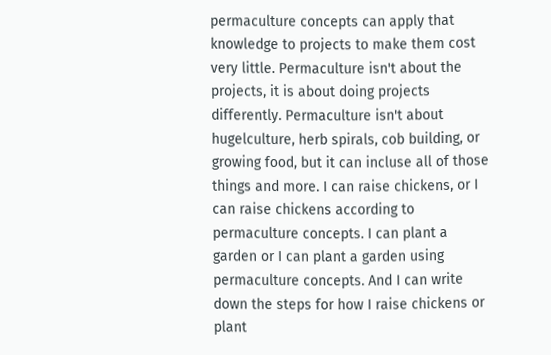permaculture concepts can apply that knowledge to projects to make them cost very little. Permaculture isn't about the projects, it is about doing projects differently. Permaculture isn't about hugelculture, herb spirals, cob building, or growing food, but it can incluse all of those things and more. I can raise chickens, or I can raise chickens according to permaculture concepts. I can plant a garden or I can plant a garden using permaculture concepts. And I can write down the steps for how I raise chickens or plant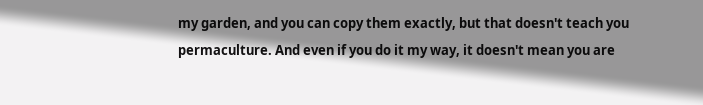my garden, and you can copy them exactly, but that doesn't teach you permaculture. And even if you do it my way, it doesn't mean you are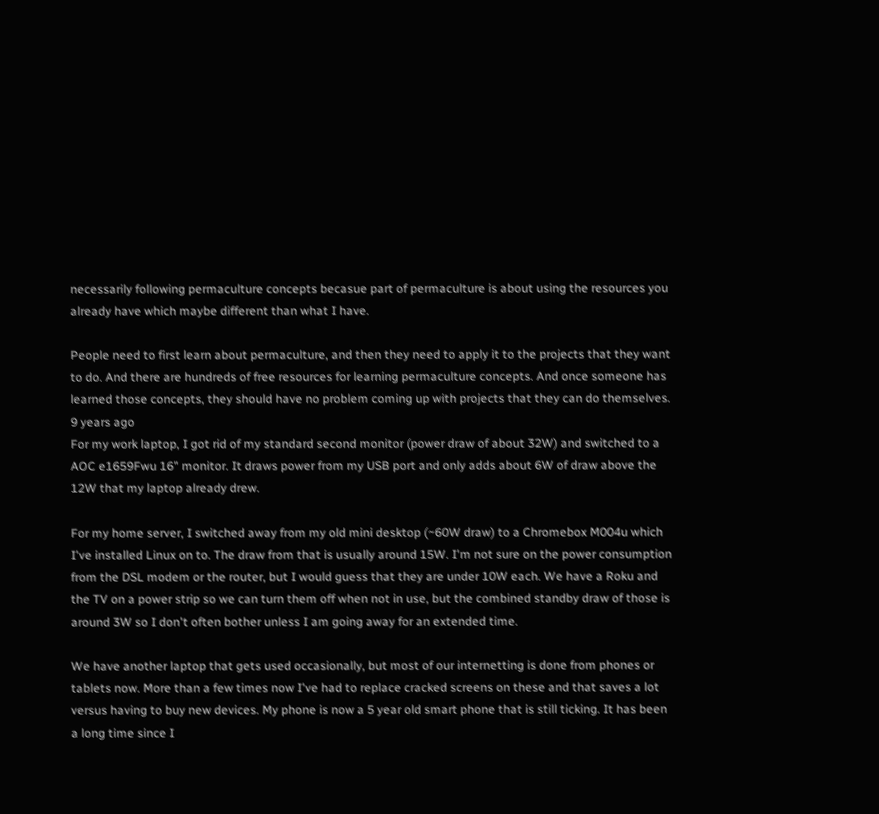necessarily following permaculture concepts becasue part of permaculture is about using the resources you already have which maybe different than what I have.

People need to first learn about permaculture, and then they need to apply it to the projects that they want to do. And there are hundreds of free resources for learning permaculture concepts. And once someone has learned those concepts, they should have no problem coming up with projects that they can do themselves.
9 years ago
For my work laptop, I got rid of my standard second monitor (power draw of about 32W) and switched to a AOC e1659Fwu 16" monitor. It draws power from my USB port and only adds about 6W of draw above the 12W that my laptop already drew.

For my home server, I switched away from my old mini desktop (~60W draw) to a Chromebox M004u which I've installed Linux on to. The draw from that is usually around 15W. I'm not sure on the power consumption from the DSL modem or the router, but I would guess that they are under 10W each. We have a Roku and the TV on a power strip so we can turn them off when not in use, but the combined standby draw of those is around 3W so I don't often bother unless I am going away for an extended time.

We have another laptop that gets used occasionally, but most of our internetting is done from phones or tablets now. More than a few times now I've had to replace cracked screens on these and that saves a lot versus having to buy new devices. My phone is now a 5 year old smart phone that is still ticking. It has been a long time since I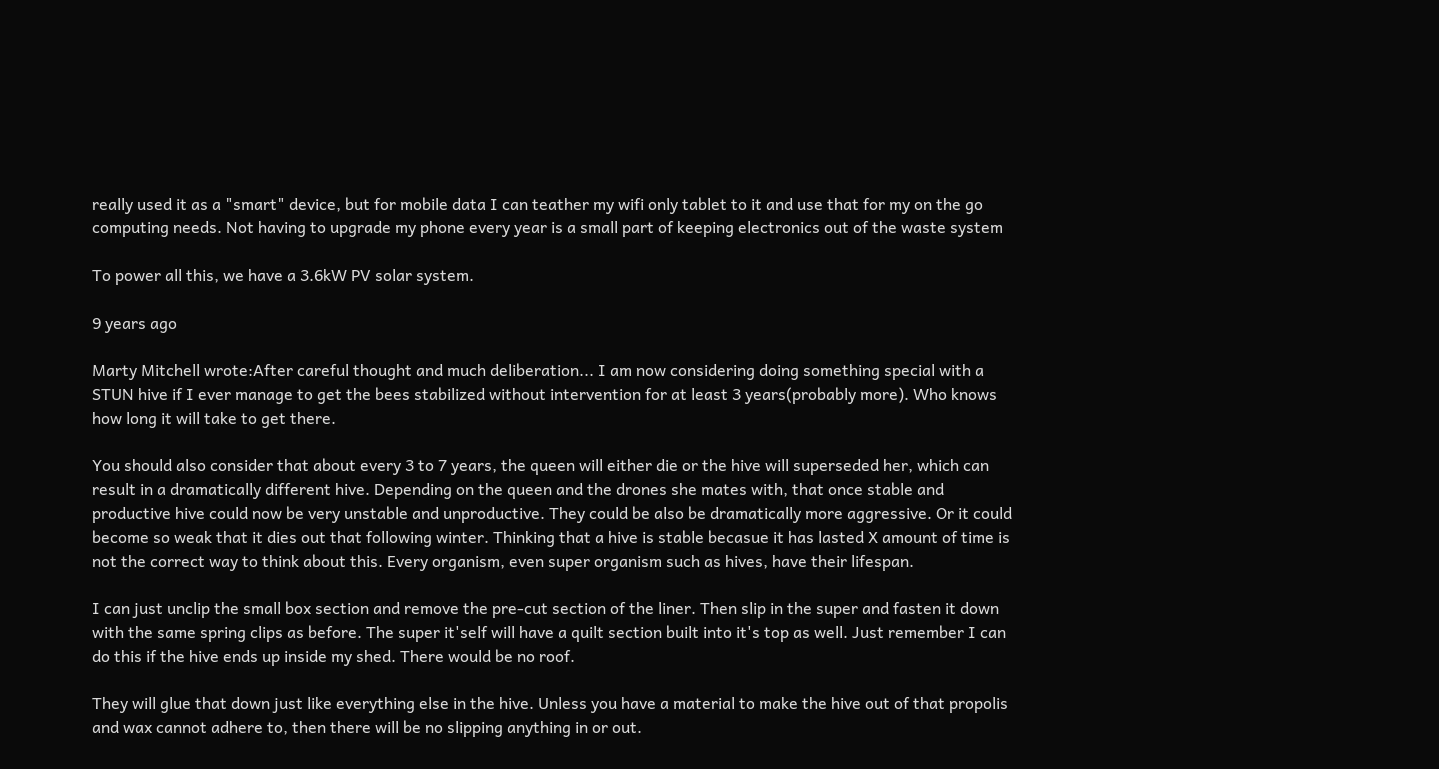really used it as a "smart" device, but for mobile data I can teather my wifi only tablet to it and use that for my on the go computing needs. Not having to upgrade my phone every year is a small part of keeping electronics out of the waste system

To power all this, we have a 3.6kW PV solar system.

9 years ago

Marty Mitchell wrote:After careful thought and much deliberation... I am now considering doing something special with a STUN hive if I ever manage to get the bees stabilized without intervention for at least 3 years(probably more). Who knows how long it will take to get there.

You should also consider that about every 3 to 7 years, the queen will either die or the hive will superseded her, which can result in a dramatically different hive. Depending on the queen and the drones she mates with, that once stable and productive hive could now be very unstable and unproductive. They could be also be dramatically more aggressive. Or it could become so weak that it dies out that following winter. Thinking that a hive is stable becasue it has lasted X amount of time is not the correct way to think about this. Every organism, even super organism such as hives, have their lifespan.

I can just unclip the small box section and remove the pre-cut section of the liner. Then slip in the super and fasten it down with the same spring clips as before. The super it'self will have a quilt section built into it's top as well. Just remember I can do this if the hive ends up inside my shed. There would be no roof.

They will glue that down just like everything else in the hive. Unless you have a material to make the hive out of that propolis and wax cannot adhere to, then there will be no slipping anything in or out.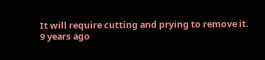It will require cutting and prying to remove it.
9 years ago